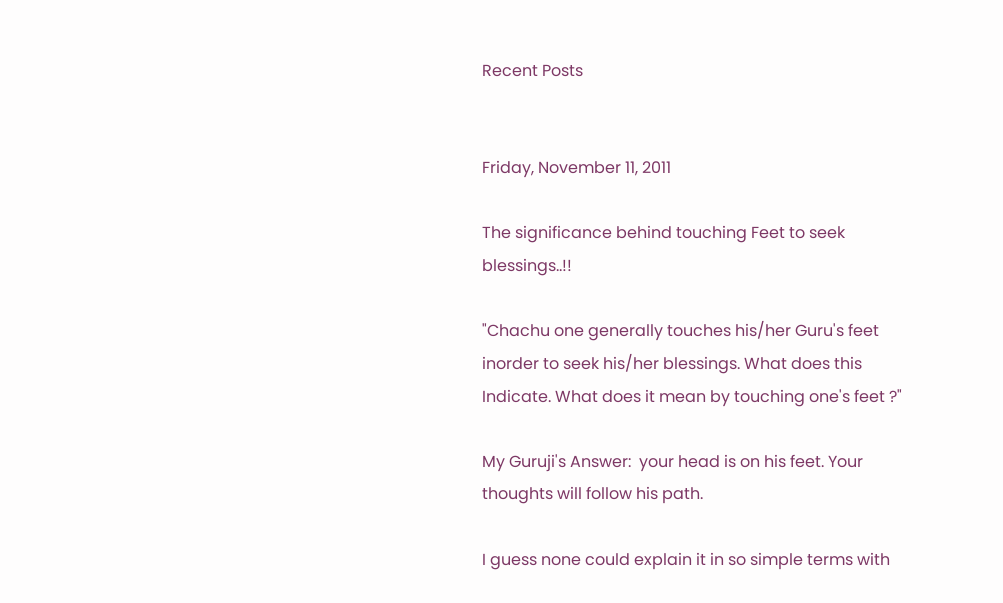Recent Posts


Friday, November 11, 2011

The significance behind touching Feet to seek blessings..!!

"Chachu one generally touches his/her Guru's feet inorder to seek his/her blessings. What does this Indicate. What does it mean by touching one's feet ?"

My Guruji's Answer:  your head is on his feet. Your thoughts will follow his path.

I guess none could explain it in so simple terms with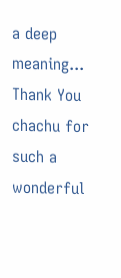a deep meaning... Thank You chachu for such a wonderful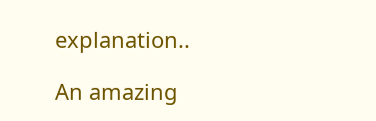explanation..

An amazing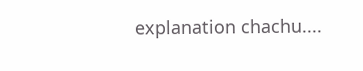explanation chachu....